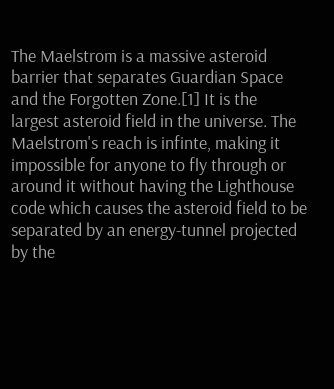The Maelstrom is a massive asteroid barrier that separates Guardian Space and the Forgotten Zone.[1] It is the largest asteroid field in the universe. The Maelstrom's reach is infinte, making it impossible for anyone to fly through or around it without having the Lighthouse code which causes the asteroid field to be separated by an energy-tunnel projected by the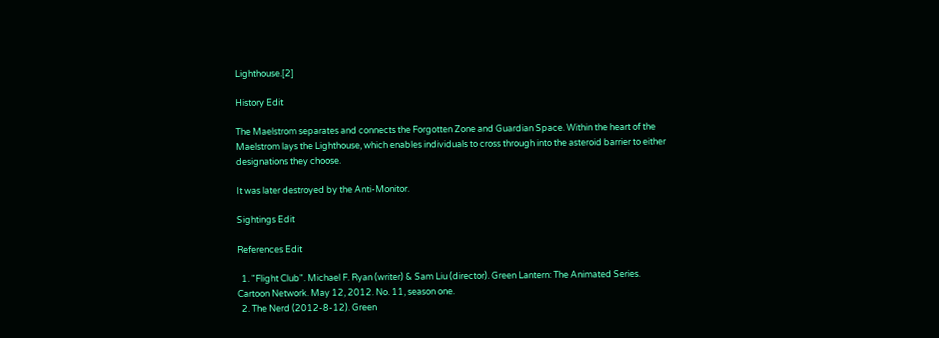Lighthouse.[2]

History Edit

The Maelstrom separates and connects the Forgotten Zone and Guardian Space. Within the heart of the Maelstrom lays the Lighthouse, which enables individuals to cross through into the asteroid barrier to either designations they choose.

It was later destroyed by the Anti-Monitor.

Sightings Edit

References Edit

  1. "Flight Club". Michael F. Ryan (writer) & Sam Liu (director). Green Lantern: The Animated Series. Cartoon Network. May 12, 2012. No. 11, season one.
  2. The Nerd (2012-8-12). Green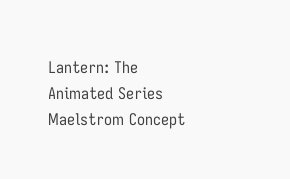Lantern: The Animated Series Maelstrom Concept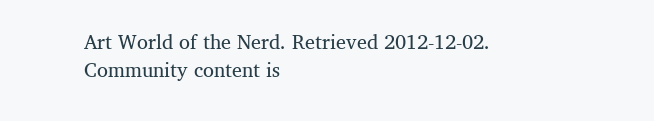Art World of the Nerd. Retrieved 2012-12-02.
Community content is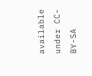available under CC-BY-SA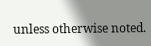unless otherwise noted.